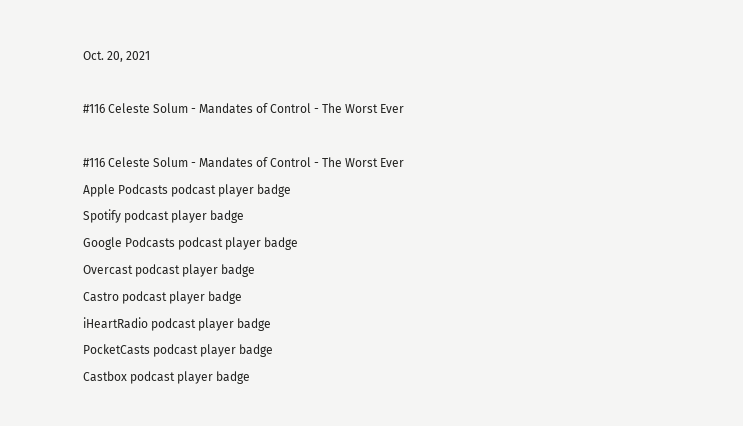Oct. 20, 2021

#116 Celeste Solum - Mandates of Control - The Worst Ever

#116 Celeste Solum - Mandates of Control - The Worst Ever
Apple Podcasts podcast player badge
Spotify podcast player badge
Google Podcasts podcast player badge
Overcast podcast player badge
Castro podcast player badge
iHeartRadio podcast player badge
PocketCasts podcast player badge
Castbox podcast player badge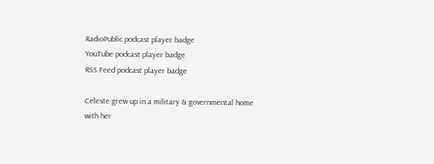RadioPublic podcast player badge
YouTube podcast player badge
RSS Feed podcast player badge

Celeste grew up in a military & governmental home with her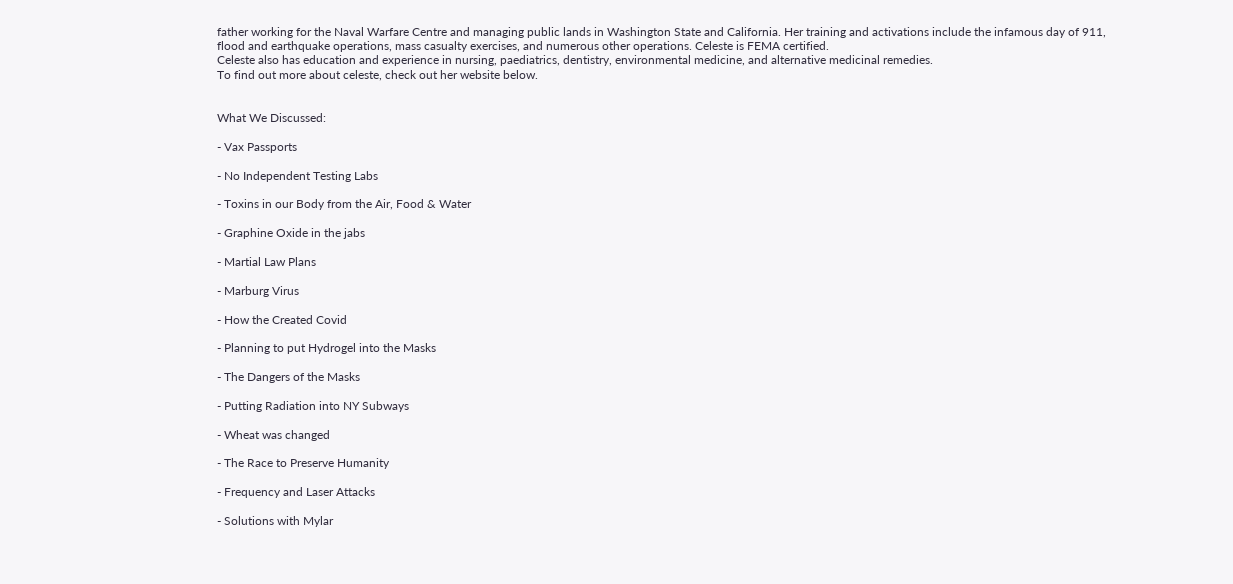father working for the Naval Warfare Centre and managing public lands in Washington State and California. Her training and activations include the infamous day of 911, flood and earthquake operations, mass casualty exercises, and numerous other operations. Celeste is FEMA certified.
Celeste also has education and experience in nursing, paediatrics, dentistry, environmental medicine, and alternative medicinal remedies.
To find out more about celeste, check out her website below.


What We Discussed:

- Vax Passports

- No Independent Testing Labs

- Toxins in our Body from the Air, Food & Water

- Graphine Oxide in the jabs

- Martial Law Plans

- Marburg Virus

- How the Created Covid

- Planning to put Hydrogel into the Masks

- The Dangers of the Masks

- Putting Radiation into NY Subways

- Wheat was changed

- The Race to Preserve Humanity

- Frequency and Laser Attacks

- Solutions with Mylar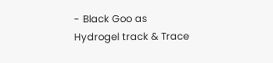- Black Goo as Hydrogel track & Trace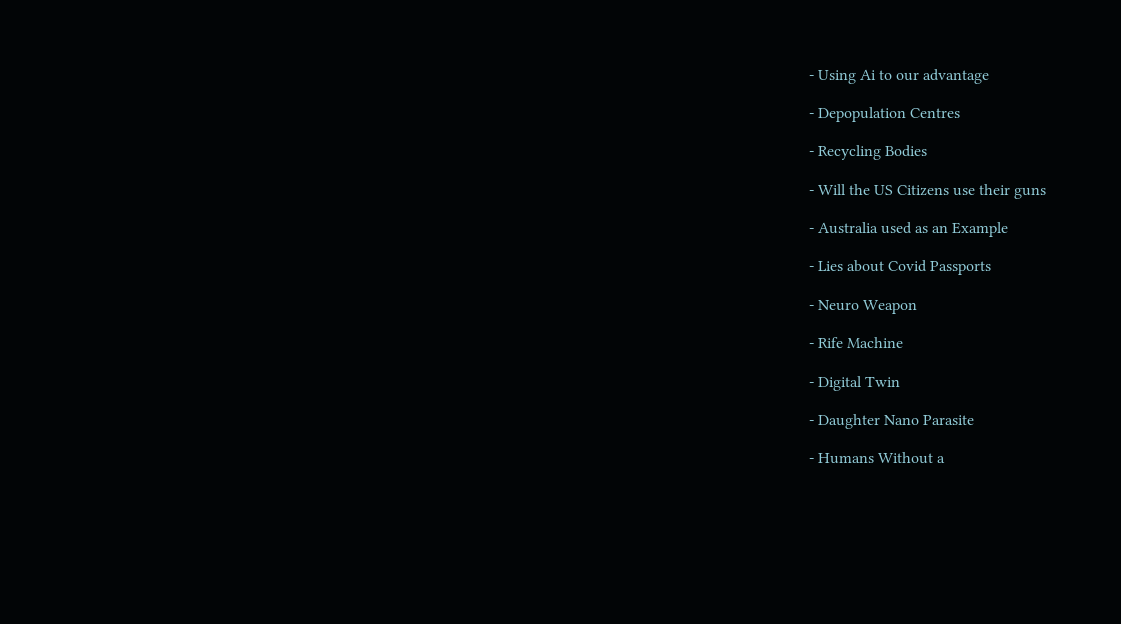- Using Ai to our advantage

- Depopulation Centres

- Recycling Bodies

- Will the US Citizens use their guns

- Australia used as an Example

- Lies about Covid Passports

- Neuro Weapon

- Rife Machine

- Digital Twin

- Daughter Nano Parasite

- Humans Without a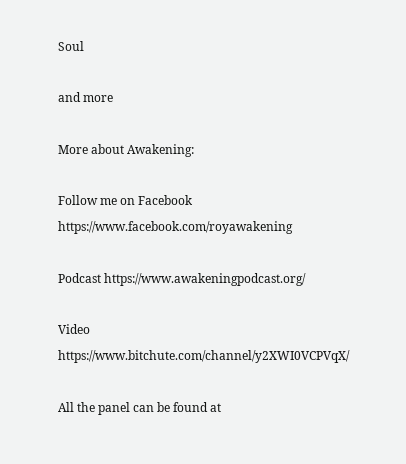Soul

and more

More about Awakening:

Follow me on Facebook https://www.facebook.com/royawakening

Podcast https://www.awakeningpodcast.org/

Video https://www.bitchute.com/channel/y2XWI0VCPVqX/

All the panel can be found at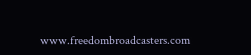www.freedombroadcasters.com